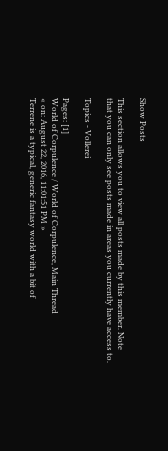Show Posts

This section allows you to view all posts made by this member. Note that you can only see posts made in areas you currently have access to.

Topics - Vollerei

Pages: [1]
World of Corpulence / World of Corpulence, Main Thread
« on: August 22, 2016, 11:01:51 PM »
Terrene is a typical, generic fantasy world with a bit of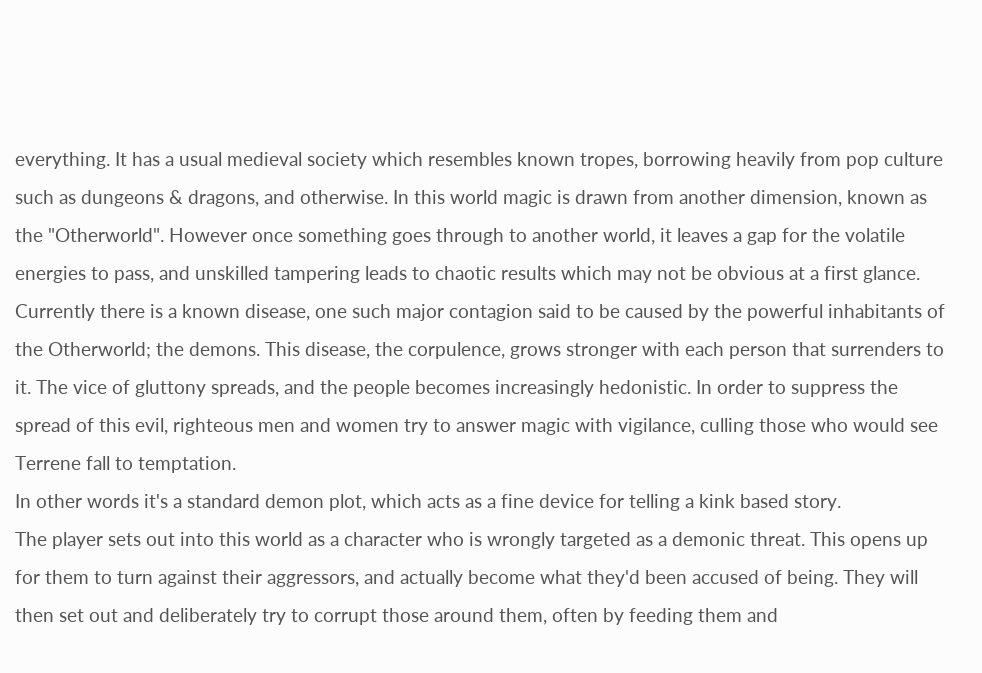everything. It has a usual medieval society which resembles known tropes, borrowing heavily from pop culture such as dungeons & dragons, and otherwise. In this world magic is drawn from another dimension, known as the "Otherworld". However once something goes through to another world, it leaves a gap for the volatile energies to pass, and unskilled tampering leads to chaotic results which may not be obvious at a first glance. Currently there is a known disease, one such major contagion said to be caused by the powerful inhabitants of the Otherworld; the demons. This disease, the corpulence, grows stronger with each person that surrenders to it. The vice of gluttony spreads, and the people becomes increasingly hedonistic. In order to suppress the spread of this evil, righteous men and women try to answer magic with vigilance, culling those who would see Terrene fall to temptation.
In other words it's a standard demon plot, which acts as a fine device for telling a kink based story.
The player sets out into this world as a character who is wrongly targeted as a demonic threat. This opens up for them to turn against their aggressors, and actually become what they'd been accused of being. They will then set out and deliberately try to corrupt those around them, often by feeding them and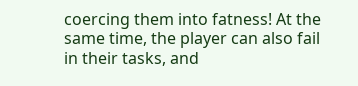coercing them into fatness! At the same time, the player can also fail in their tasks, and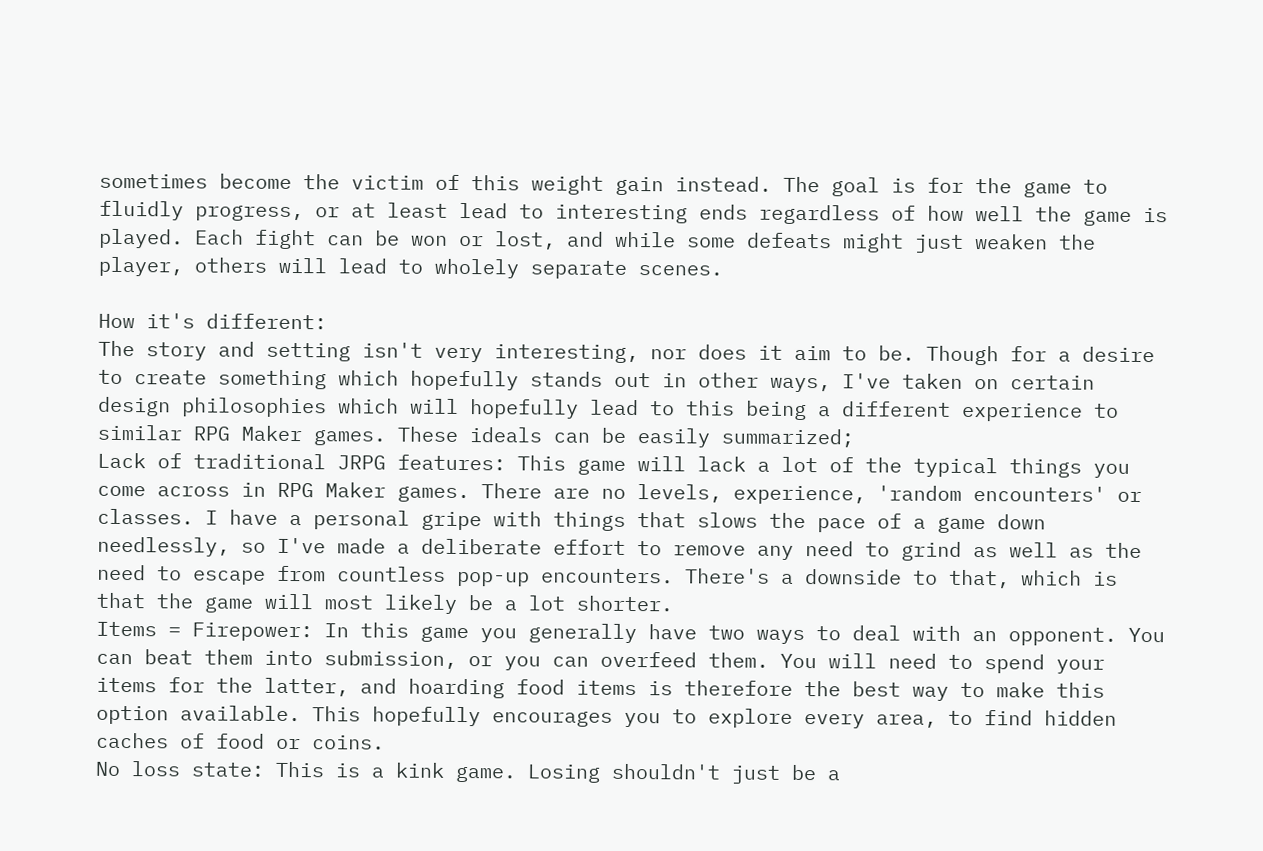sometimes become the victim of this weight gain instead. The goal is for the game to fluidly progress, or at least lead to interesting ends regardless of how well the game is played. Each fight can be won or lost, and while some defeats might just weaken the player, others will lead to wholely separate scenes.

How it's different:
The story and setting isn't very interesting, nor does it aim to be. Though for a desire to create something which hopefully stands out in other ways, I've taken on certain design philosophies which will hopefully lead to this being a different experience to similar RPG Maker games. These ideals can be easily summarized;
Lack of traditional JRPG features: This game will lack a lot of the typical things you come across in RPG Maker games. There are no levels, experience, 'random encounters' or classes. I have a personal gripe with things that slows the pace of a game down needlessly, so I've made a deliberate effort to remove any need to grind as well as the need to escape from countless pop-up encounters. There's a downside to that, which is that the game will most likely be a lot shorter.
Items = Firepower: In this game you generally have two ways to deal with an opponent. You can beat them into submission, or you can overfeed them. You will need to spend your items for the latter, and hoarding food items is therefore the best way to make this option available. This hopefully encourages you to explore every area, to find hidden caches of food or coins.
No loss state: This is a kink game. Losing shouldn't just be a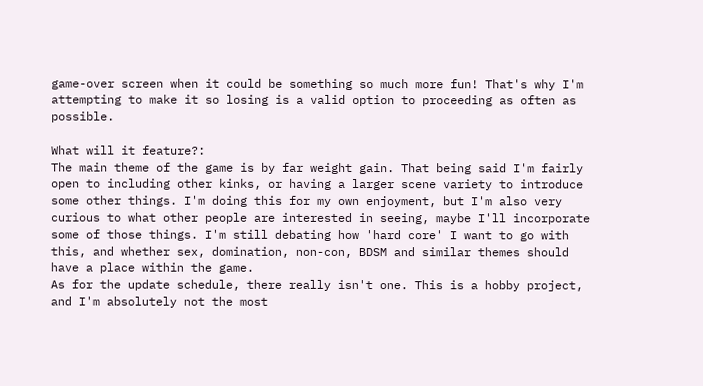game-over screen when it could be something so much more fun! That's why I'm attempting to make it so losing is a valid option to proceeding as often as possible.

What will it feature?:
The main theme of the game is by far weight gain. That being said I'm fairly open to including other kinks, or having a larger scene variety to introduce some other things. I'm doing this for my own enjoyment, but I'm also very curious to what other people are interested in seeing, maybe I'll incorporate some of those things. I'm still debating how 'hard core' I want to go with this, and whether sex, domination, non-con, BDSM and similar themes should have a place within the game.
As for the update schedule, there really isn't one. This is a hobby project, and I'm absolutely not the most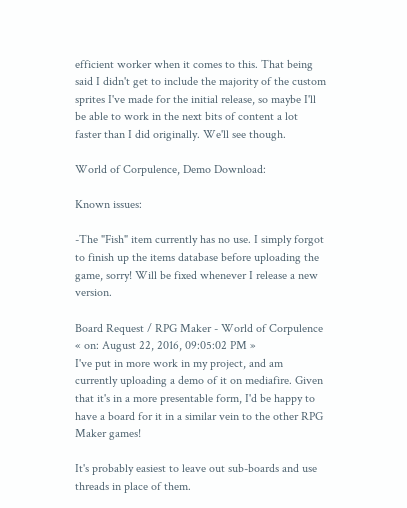efficient worker when it comes to this. That being said I didn't get to include the majority of the custom sprites I've made for the initial release, so maybe I'll be able to work in the next bits of content a lot faster than I did originally. We'll see though.

World of Corpulence, Demo Download:

Known issues:

-The "Fish" item currently has no use. I simply forgot to finish up the items database before uploading the game, sorry! Will be fixed whenever I release a new version.

Board Request / RPG Maker - World of Corpulence
« on: August 22, 2016, 09:05:02 PM »
I've put in more work in my project, and am currently uploading a demo of it on mediafire. Given that it's in a more presentable form, I'd be happy to have a board for it in a similar vein to the other RPG Maker games!

It's probably easiest to leave out sub-boards and use threads in place of them.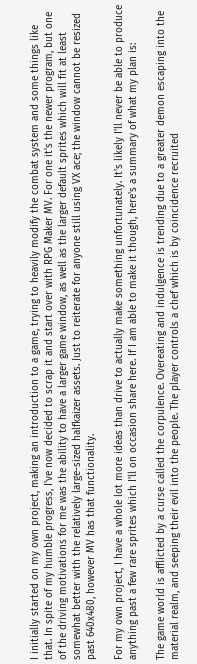I initially started on my own project, making an introduction to a game, trying to heavily modify the combat system and some things like that. In spite of my humble progress, I've now decided to scrap it and start over with RPG Maker MV. For one it's the newer program, but one of the driving motivations for me was the ability to have a larger game window, as well as the larger default sprites which will fit at least somewhat better with the relatively large-sized halfkaizer assets. Just to reiterate for anyone still using VX ace; the window cannot be resized past 640x480, however MV has that functionality.

For my own project, I have a whole lot more ideas than drive to actually make something unfortunately. It's likely I'll never be able to produce anything past a few rare sprites which I'll on occasion share here. If I am able to make it though, here's a summary of what my plan is:

The game world is afflicted by a curse called the corpulence. Overeating and indulgence is trending due to a greater demon escaping into the material realm, and seeping their evil into the people. The player controls a chef which is by coincidence recruited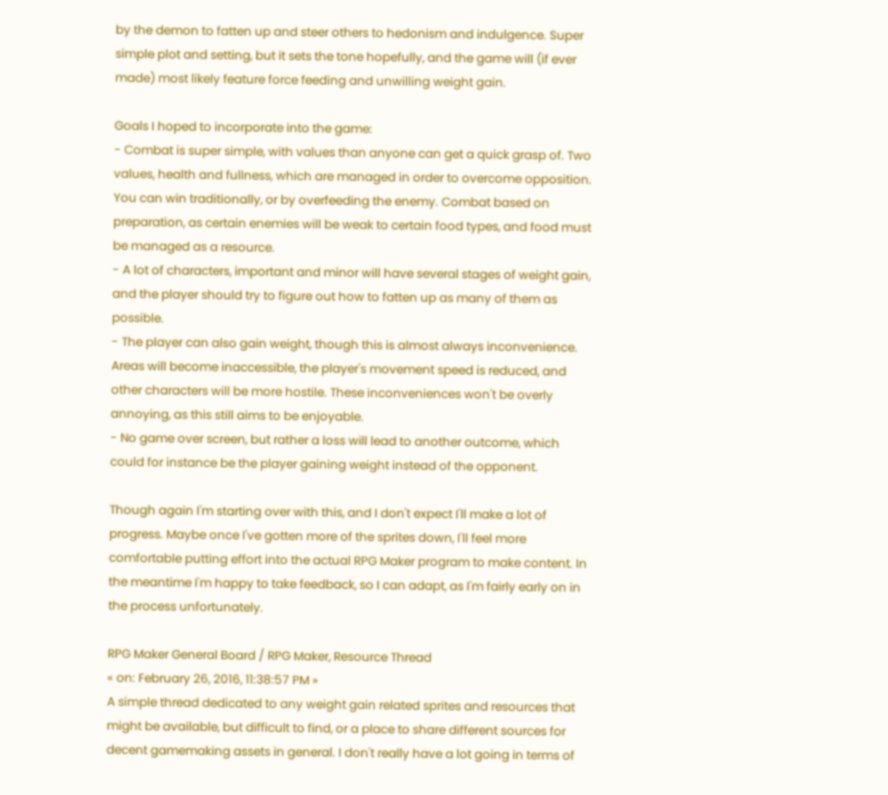by the demon to fatten up and steer others to hedonism and indulgence. Super simple plot and setting, but it sets the tone hopefully, and the game will (if ever made) most likely feature force feeding and unwilling weight gain.

Goals I hoped to incorporate into the game:
- Combat is super simple, with values than anyone can get a quick grasp of. Two values, health and fullness, which are managed in order to overcome opposition. You can win traditionally, or by overfeeding the enemy. Combat based on preparation, as certain enemies will be weak to certain food types, and food must be managed as a resource.
- A lot of characters, important and minor will have several stages of weight gain, and the player should try to figure out how to fatten up as many of them as possible.
- The player can also gain weight, though this is almost always inconvenience. Areas will become inaccessible, the player's movement speed is reduced, and other characters will be more hostile. These inconveniences won't be overly annoying, as this still aims to be enjoyable.
- No game over screen, but rather a loss will lead to another outcome, which could for instance be the player gaining weight instead of the opponent.

Though again I'm starting over with this, and I don't expect I'll make a lot of progress. Maybe once I've gotten more of the sprites down, I'll feel more comfortable putting effort into the actual RPG Maker program to make content. In the meantime I'm happy to take feedback, so I can adapt, as I'm fairly early on in the process unfortunately.

RPG Maker General Board / RPG Maker, Resource Thread
« on: February 26, 2016, 11:38:57 PM »
A simple thread dedicated to any weight gain related sprites and resources that might be available, but difficult to find, or a place to share different sources for decent gamemaking assets in general. I don't really have a lot going in terms of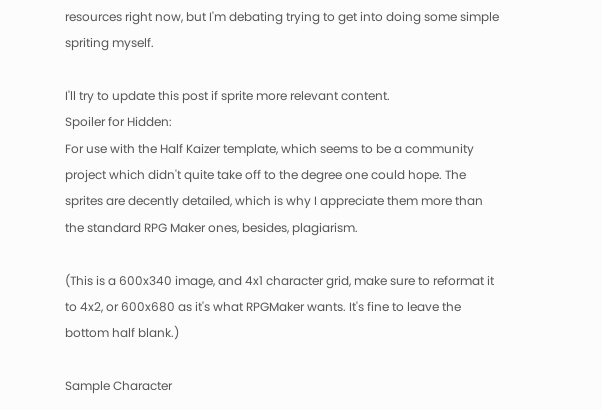resources right now, but I'm debating trying to get into doing some simple spriting myself.

I'll try to update this post if sprite more relevant content.
Spoiler for Hidden:
For use with the Half Kaizer template, which seems to be a community project which didn't quite take off to the degree one could hope. The sprites are decently detailed, which is why I appreciate them more than the standard RPG Maker ones, besides, plagiarism.

(This is a 600x340 image, and 4x1 character grid, make sure to reformat it to 4x2, or 600x680 as it's what RPGMaker wants. It's fine to leave the bottom half blank.)

Sample Character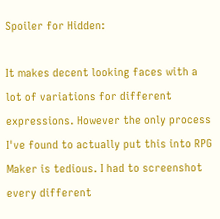Spoiler for Hidden:

It makes decent looking faces with a lot of variations for different expressions. However the only process I've found to actually put this into RPG Maker is tedious. I had to screenshot every different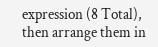expression (8 Total), then arrange them in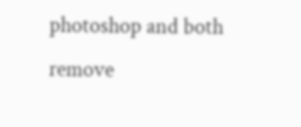photoshop and both remove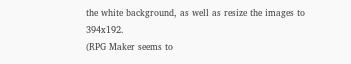the white background, as well as resize the images to 394x192.
(RPG Maker seems to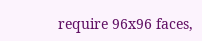require 96x96 faces,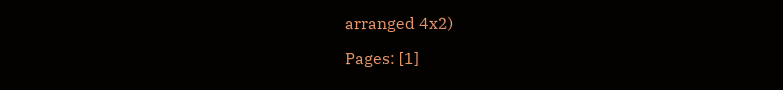arranged 4x2)

Pages: [1]